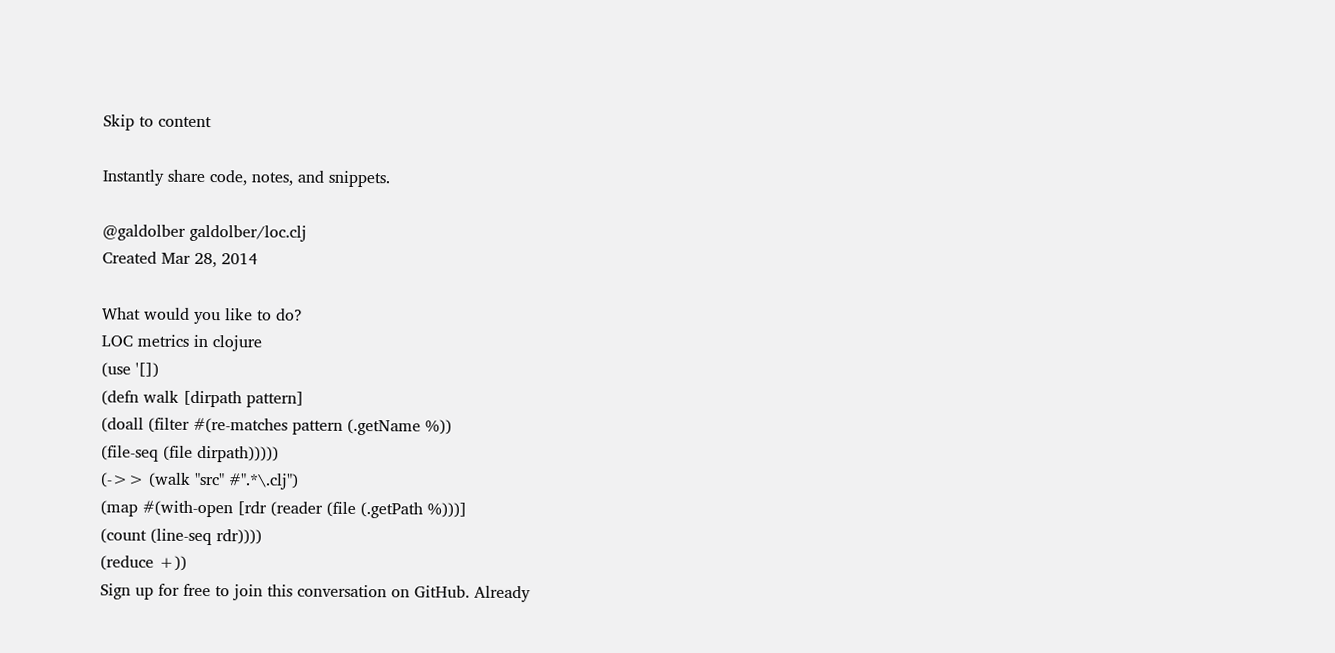Skip to content

Instantly share code, notes, and snippets.

@galdolber galdolber/loc.clj
Created Mar 28, 2014

What would you like to do?
LOC metrics in clojure
(use '[])
(defn walk [dirpath pattern]
(doall (filter #(re-matches pattern (.getName %))
(file-seq (file dirpath)))))
(->> (walk "src" #".*\.clj")
(map #(with-open [rdr (reader (file (.getPath %)))]
(count (line-seq rdr))))
(reduce +))
Sign up for free to join this conversation on GitHub. Already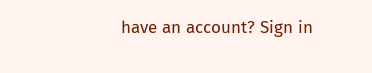have an account? Sign in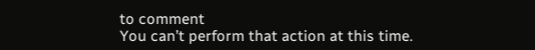to comment
You can’t perform that action at this time.